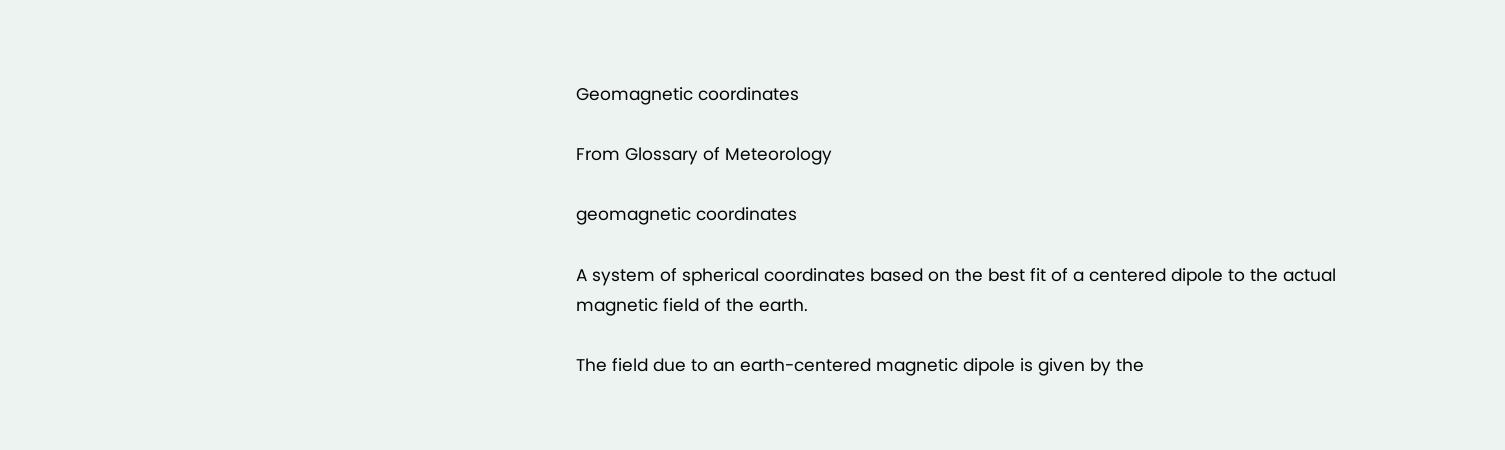Geomagnetic coordinates

From Glossary of Meteorology

geomagnetic coordinates

A system of spherical coordinates based on the best fit of a centered dipole to the actual magnetic field of the earth.

The field due to an earth-centered magnetic dipole is given by the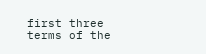first three terms of the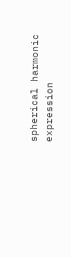spherical harmonic expression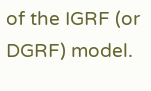of the IGRF (or DGRF) model.